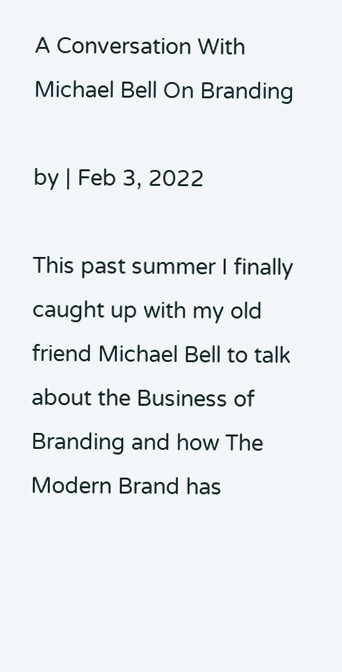A Conversation With Michael Bell On Branding

by | Feb 3, 2022

This past summer I finally caught up with my old friend Michael Bell to talk about the Business of Branding and how The Modern Brand has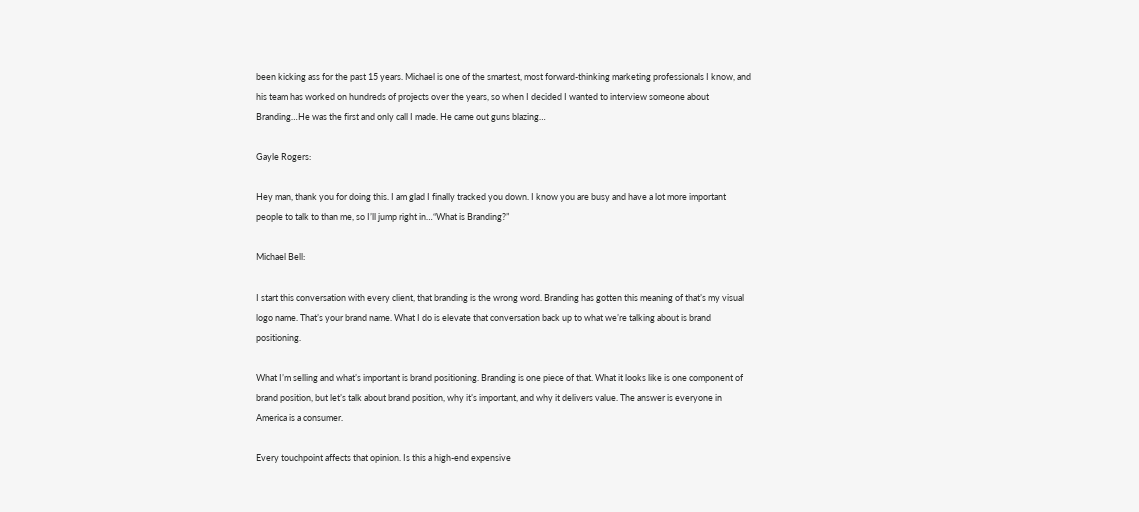been kicking ass for the past 15 years. Michael is one of the smartest, most forward-thinking marketing professionals I know, and his team has worked on hundreds of projects over the years, so when I decided I wanted to interview someone about Branding…He was the first and only call I made. He came out guns blazing…

Gayle Rogers:

Hey man, thank you for doing this. I am glad I finally tracked you down. I know you are busy and have a lot more important people to talk to than me, so I’ll jump right in…“What is Branding?”

Michael Bell:

I start this conversation with every client, that branding is the wrong word. Branding has gotten this meaning of that’s my visual logo name. That’s your brand name. What I do is elevate that conversation back up to what we’re talking about is brand positioning.

What I’m selling and what’s important is brand positioning. Branding is one piece of that. What it looks like is one component of brand position, but let’s talk about brand position, why it’s important, and why it delivers value. The answer is everyone in America is a consumer.

Every touchpoint affects that opinion. Is this a high-end expensive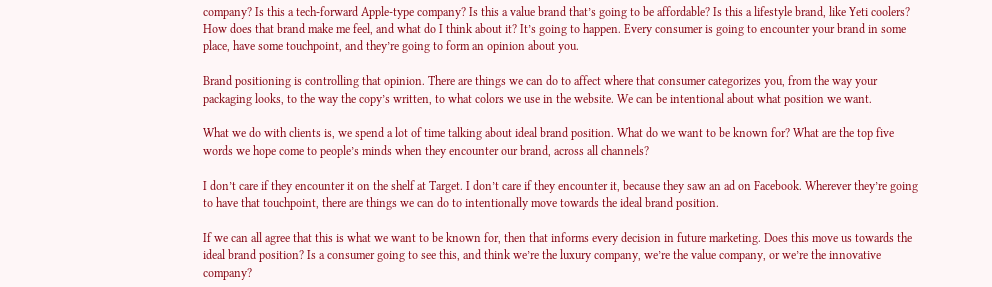company? Is this a tech-forward Apple-type company? Is this a value brand that’s going to be affordable? Is this a lifestyle brand, like Yeti coolers? How does that brand make me feel, and what do I think about it? It’s going to happen. Every consumer is going to encounter your brand in some place, have some touchpoint, and they’re going to form an opinion about you.

Brand positioning is controlling that opinion. There are things we can do to affect where that consumer categorizes you, from the way your packaging looks, to the way the copy’s written, to what colors we use in the website. We can be intentional about what position we want.

What we do with clients is, we spend a lot of time talking about ideal brand position. What do we want to be known for? What are the top five words we hope come to people’s minds when they encounter our brand, across all channels?

I don’t care if they encounter it on the shelf at Target. I don’t care if they encounter it, because they saw an ad on Facebook. Wherever they’re going to have that touchpoint, there are things we can do to intentionally move towards the ideal brand position.

If we can all agree that this is what we want to be known for, then that informs every decision in future marketing. Does this move us towards the ideal brand position? Is a consumer going to see this, and think we’re the luxury company, we’re the value company, or we’re the innovative company?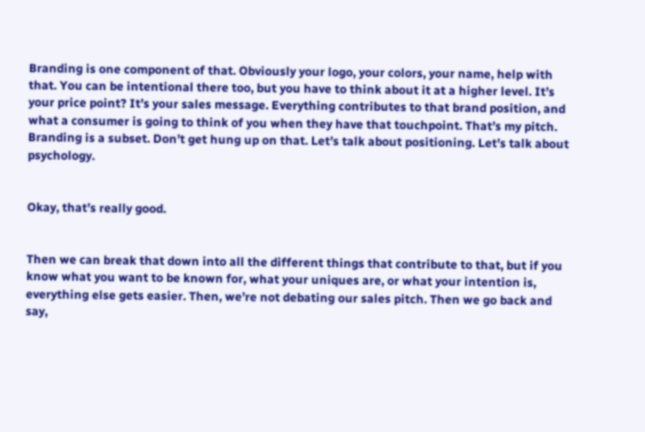Branding is one component of that. Obviously your logo, your colors, your name, help with that. You can be intentional there too, but you have to think about it at a higher level. It’s your price point? It’s your sales message. Everything contributes to that brand position, and what a consumer is going to think of you when they have that touchpoint. That’s my pitch. Branding is a subset. Don’t get hung up on that. Let’s talk about positioning. Let’s talk about psychology.


Okay, that’s really good.


Then we can break that down into all the different things that contribute to that, but if you know what you want to be known for, what your uniques are, or what your intention is, everything else gets easier. Then, we’re not debating our sales pitch. Then we go back and say,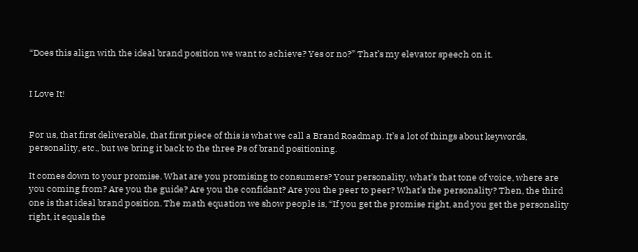“Does this align with the ideal brand position we want to achieve? Yes or no?” That’s my elevator speech on it.


I Love It!


For us, that first deliverable, that first piece of this is what we call a Brand Roadmap. It’s a lot of things about keywords, personality, etc., but we bring it back to the three Ps of brand positioning.

It comes down to your promise. What are you promising to consumers? Your personality, what’s that tone of voice, where are you coming from? Are you the guide? Are you the confidant? Are you the peer to peer? What’s the personality? Then, the third one is that ideal brand position. The math equation we show people is, “If you get the promise right, and you get the personality right, it equals the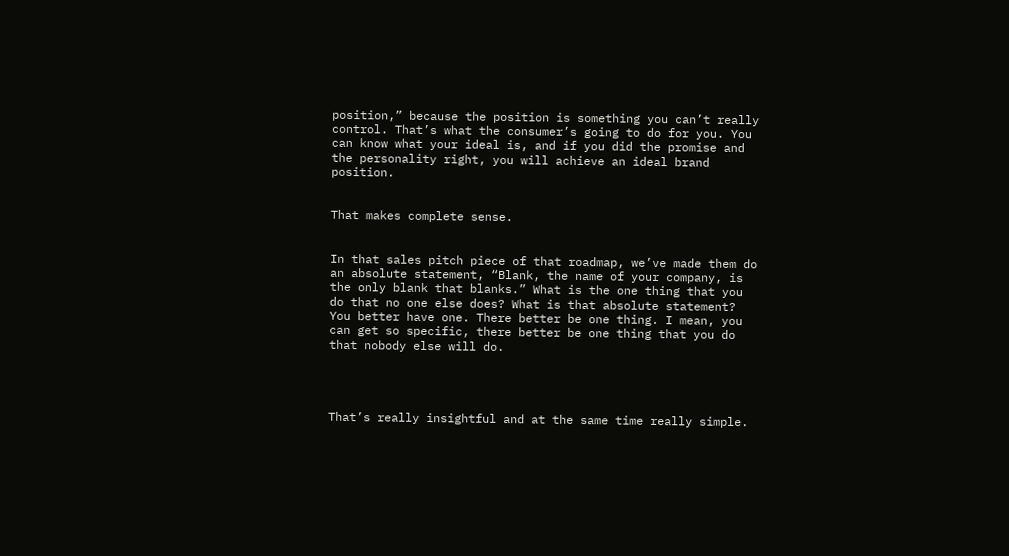position,” because the position is something you can’t really control. That’s what the consumer’s going to do for you. You can know what your ideal is, and if you did the promise and the personality right, you will achieve an ideal brand position.


That makes complete sense.


In that sales pitch piece of that roadmap, we’ve made them do an absolute statement, “Blank, the name of your company, is the only blank that blanks.” What is the one thing that you do that no one else does? What is that absolute statement? You better have one. There better be one thing. I mean, you can get so specific, there better be one thing that you do that nobody else will do.




That’s really insightful and at the same time really simple.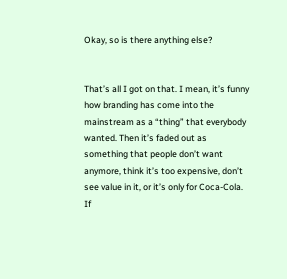Okay, so is there anything else?


That’s all I got on that. I mean, it’s funny how branding has come into the mainstream as a “thing” that everybody wanted. Then it’s faded out as something that people don’t want anymore, think it’s too expensive, don’t see value in it, or it’s only for Coca-Cola. If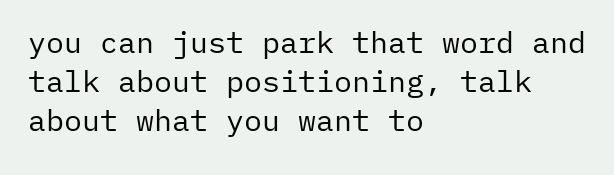you can just park that word and talk about positioning, talk about what you want to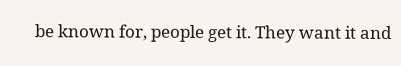be known for, people get it. They want it and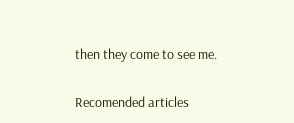then they come to see me.

Recomended articles